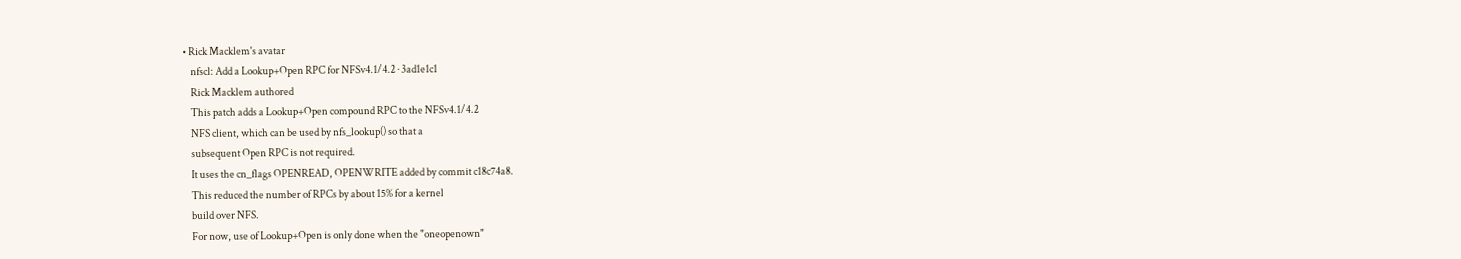• Rick Macklem's avatar
    nfscl: Add a Lookup+Open RPC for NFSv4.1/4.2 · 3ad1e1c1
    Rick Macklem authored
    This patch adds a Lookup+Open compound RPC to the NFSv4.1/4.2
    NFS client, which can be used by nfs_lookup() so that a
    subsequent Open RPC is not required.
    It uses the cn_flags OPENREAD, OPENWRITE added by commit c18c74a8.
    This reduced the number of RPCs by about 15% for a kernel
    build over NFS.
    For now, use of Lookup+Open is only done when the "oneopenown"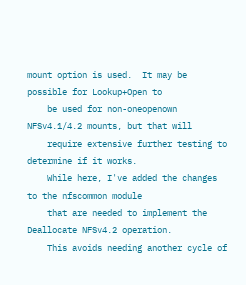mount option is used.  It may be possible for Lookup+Open to
    be used for non-oneopenown NFSv4.1/4.2 mounts, but that will
    require extensive further testing to determine if it works.
    While here, I've added the changes to the nfscommon module
    that are needed to implement the Deallocate NFSv4.2 operation.
    This avoids needing another cycle of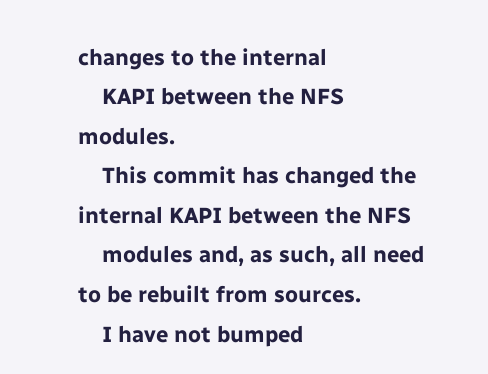changes to the internal
    KAPI between the NFS modules.
    This commit has changed the internal KAPI between the NFS
    modules and, as such, all need to be rebuilt from sources.
    I have not bumped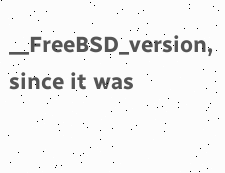__FreeBSD_version, since it was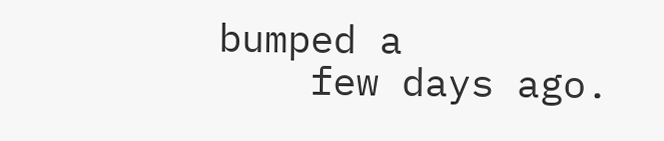bumped a
    few days ago.